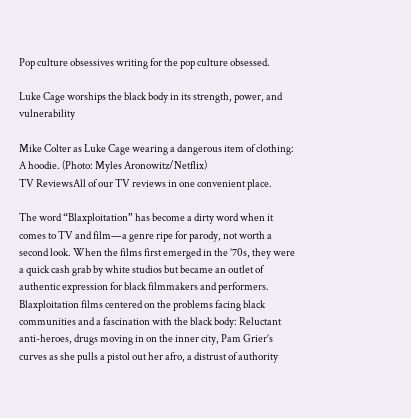Pop culture obsessives writing for the pop culture obsessed.

Luke Cage worships the black body in its strength, power, and vulnerability

Mike Colter as Luke Cage wearing a dangerous item of clothing: A hoodie. (Photo: Myles Aronowitz/Netflix)
TV ReviewsAll of our TV reviews in one convenient place.

The word “Blaxploitation” has become a dirty word when it comes to TV and film—a genre ripe for parody, not worth a second look. When the films first emerged in the ’70s, they were a quick cash grab by white studios but became an outlet of authentic expression for black filmmakers and performers. Blaxploitation films centered on the problems facing black communities and a fascination with the black body: Reluctant anti-heroes, drugs moving in on the inner city, Pam Grier’s curves as she pulls a pistol out her afro, a distrust of authority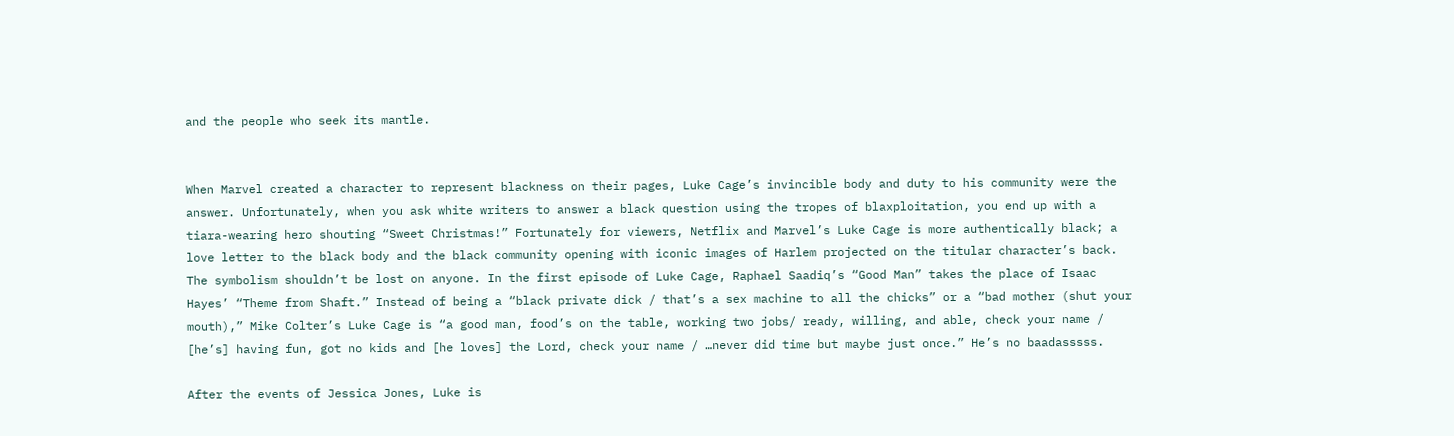and the people who seek its mantle.


When Marvel created a character to represent blackness on their pages, Luke Cage’s invincible body and duty to his community were the answer. Unfortunately, when you ask white writers to answer a black question using the tropes of blaxploitation, you end up with a tiara-wearing hero shouting “Sweet Christmas!” Fortunately for viewers, Netflix and Marvel’s Luke Cage is more authentically black; a love letter to the black body and the black community opening with iconic images of Harlem projected on the titular character’s back. The symbolism shouldn’t be lost on anyone. In the first episode of Luke Cage, Raphael Saadiq’s “Good Man” takes the place of Isaac Hayes’ “Theme from Shaft.” Instead of being a “black private dick / that’s a sex machine to all the chicks” or a “bad mother (shut your mouth),” Mike Colter’s Luke Cage is “a good man, food’s on the table, working two jobs/ ready, willing, and able, check your name / [he’s] having fun, got no kids and [he loves] the Lord, check your name / …never did time but maybe just once.” He’s no baadasssss.

After the events of Jessica Jones, Luke is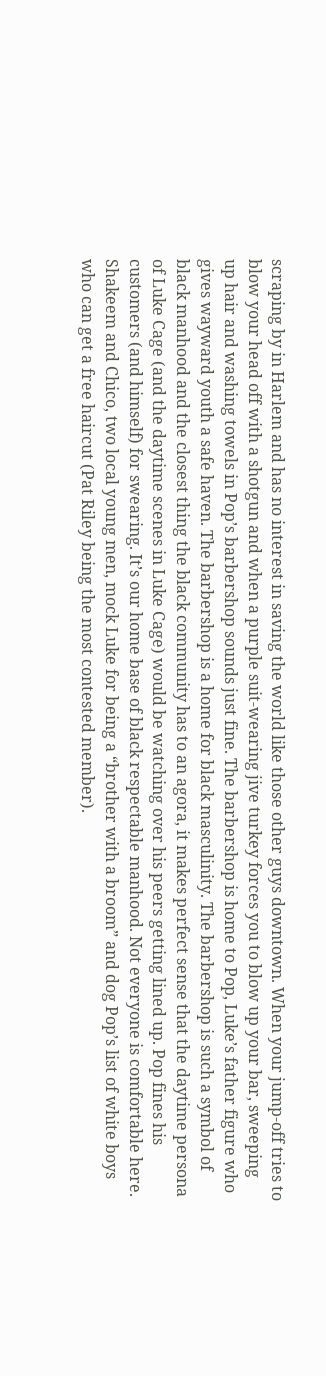scraping by in Harlem and has no interest in saving the world like those other guys downtown. When your jump-off tries to blow your head off with a shotgun and when a purple suit-wearing jive turkey forces you to blow up your bar, sweeping up hair and washing towels in Pop’s barbershop sounds just fine. The barbershop is home to Pop, Luke’s father figure who gives wayward youth a safe haven. The barbershop is a home for black masculinity. The barbershop is such a symbol of black manhood and the closest thing the black community has to an agora, it makes perfect sense that the daytime persona of Luke Cage (and the daytime scenes in Luke Cage) would be watching over his peers getting lined up. Pop fines his customers (and himself) for swearing. It’s our home base of black respectable manhood. Not everyone is comfortable here. Shakeem and Chico, two local young men, mock Luke for being a “brother with a broom” and dog Pop’s list of white boys who can get a free haircut (Pat Riley being the most contested member).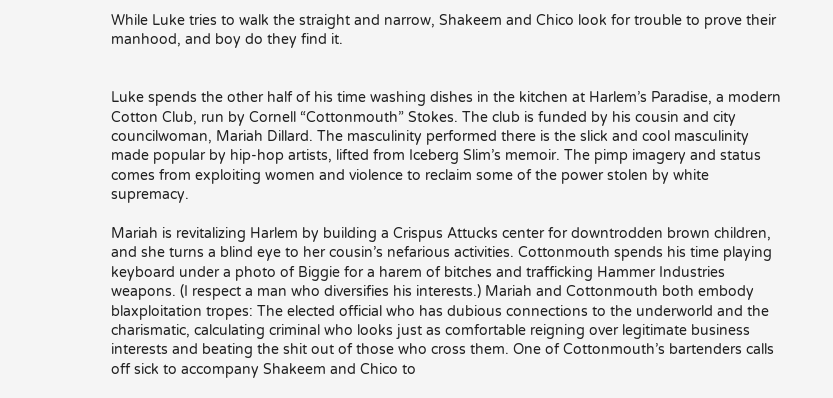While Luke tries to walk the straight and narrow, Shakeem and Chico look for trouble to prove their manhood, and boy do they find it.


Luke spends the other half of his time washing dishes in the kitchen at Harlem’s Paradise, a modern Cotton Club, run by Cornell “Cottonmouth” Stokes. The club is funded by his cousin and city councilwoman, Mariah Dillard. The masculinity performed there is the slick and cool masculinity made popular by hip-hop artists, lifted from Iceberg Slim’s memoir. The pimp imagery and status comes from exploiting women and violence to reclaim some of the power stolen by white supremacy.

Mariah is revitalizing Harlem by building a Crispus Attucks center for downtrodden brown children, and she turns a blind eye to her cousin’s nefarious activities. Cottonmouth spends his time playing keyboard under a photo of Biggie for a harem of bitches and trafficking Hammer Industries weapons. (I respect a man who diversifies his interests.) Mariah and Cottonmouth both embody blaxploitation tropes: The elected official who has dubious connections to the underworld and the charismatic, calculating criminal who looks just as comfortable reigning over legitimate business interests and beating the shit out of those who cross them. One of Cottonmouth’s bartenders calls off sick to accompany Shakeem and Chico to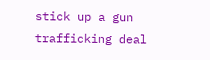stick up a gun trafficking deal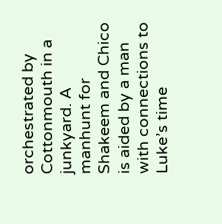orchestrated by Cottonmouth in a junkyard. A manhunt for Shakeem and Chico is aided by a man with connections to Luke’s time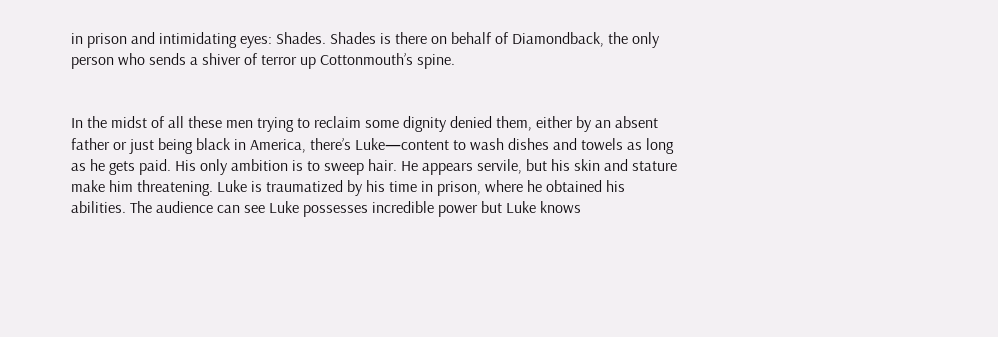in prison and intimidating eyes: Shades. Shades is there on behalf of Diamondback, the only person who sends a shiver of terror up Cottonmouth’s spine.


In the midst of all these men trying to reclaim some dignity denied them, either by an absent father or just being black in America, there’s Luke—content to wash dishes and towels as long as he gets paid. His only ambition is to sweep hair. He appears servile, but his skin and stature make him threatening. Luke is traumatized by his time in prison, where he obtained his abilities. The audience can see Luke possesses incredible power but Luke knows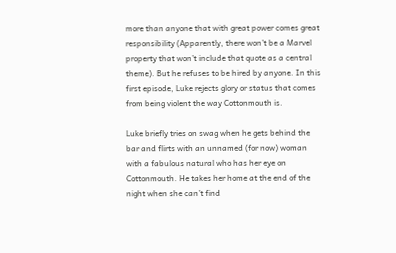more than anyone that with great power comes great responsibility (Apparently, there won’t be a Marvel property that won’t include that quote as a central theme). But he refuses to be hired by anyone. In this first episode, Luke rejects glory or status that comes from being violent the way Cottonmouth is.

Luke briefly tries on swag when he gets behind the bar and flirts with an unnamed (for now) woman with a fabulous natural who has her eye on Cottonmouth. He takes her home at the end of the night when she can’t find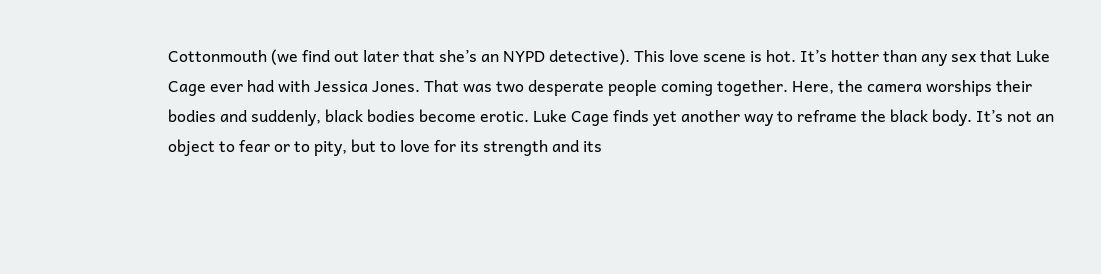Cottonmouth (we find out later that she’s an NYPD detective). This love scene is hot. It’s hotter than any sex that Luke Cage ever had with Jessica Jones. That was two desperate people coming together. Here, the camera worships their bodies and suddenly, black bodies become erotic. Luke Cage finds yet another way to reframe the black body. It’s not an object to fear or to pity, but to love for its strength and its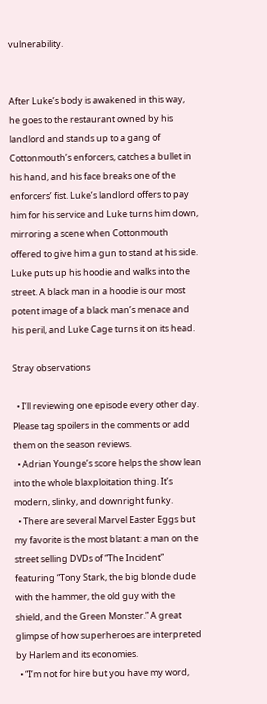vulnerability.


After Luke’s body is awakened in this way, he goes to the restaurant owned by his landlord and stands up to a gang of Cottonmouth’s enforcers, catches a bullet in his hand, and his face breaks one of the enforcers’ fist. Luke’s landlord offers to pay him for his service and Luke turns him down, mirroring a scene when Cottonmouth offered to give him a gun to stand at his side. Luke puts up his hoodie and walks into the street. A black man in a hoodie is our most potent image of a black man’s menace and his peril, and Luke Cage turns it on its head.

Stray observations

  • I’ll reviewing one episode every other day. Please tag spoilers in the comments or add them on the season reviews.
  • Adrian Younge’s score helps the show lean into the whole blaxploitation thing. It’s modern, slinky, and downright funky.
  • There are several Marvel Easter Eggs but my favorite is the most blatant: a man on the street selling DVDs of “The Incident” featuring “Tony Stark, the big blonde dude with the hammer, the old guy with the shield, and the Green Monster.” A great glimpse of how superheroes are interpreted by Harlem and its economies.
  • “I’m not for hire but you have my word,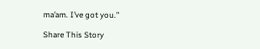ma’am. I’ve got you.”

Share This Story